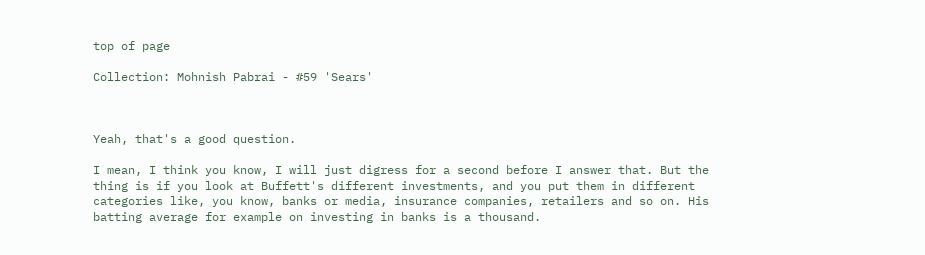top of page

Collection: Mohnish Pabrai - #59 'Sears'



Yeah, that's a good question.

I mean, I think you know, I will just digress for a second before I answer that. But the thing is if you look at Buffett's different investments, and you put them in different categories like, you know, banks or media, insurance companies, retailers and so on. His batting average for example on investing in banks is a thousand.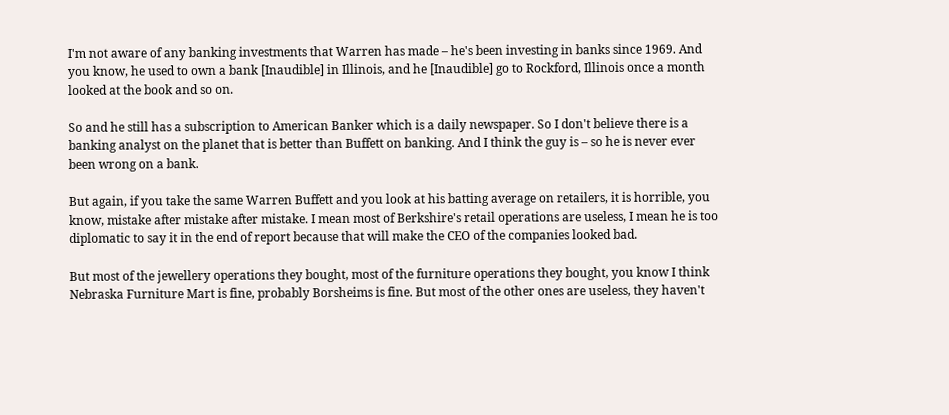I'm not aware of any banking investments that Warren has made – he's been investing in banks since 1969. And you know, he used to own a bank [Inaudible] in Illinois, and he [Inaudible] go to Rockford, Illinois once a month looked at the book and so on.

So and he still has a subscription to American Banker which is a daily newspaper. So I don't believe there is a banking analyst on the planet that is better than Buffett on banking. And I think the guy is – so he is never ever been wrong on a bank.

But again, if you take the same Warren Buffett and you look at his batting average on retailers, it is horrible, you know, mistake after mistake after mistake. I mean most of Berkshire's retail operations are useless, I mean he is too diplomatic to say it in the end of report because that will make the CEO of the companies looked bad.

But most of the jewellery operations they bought, most of the furniture operations they bought, you know I think Nebraska Furniture Mart is fine, probably Borsheims is fine. But most of the other ones are useless, they haven't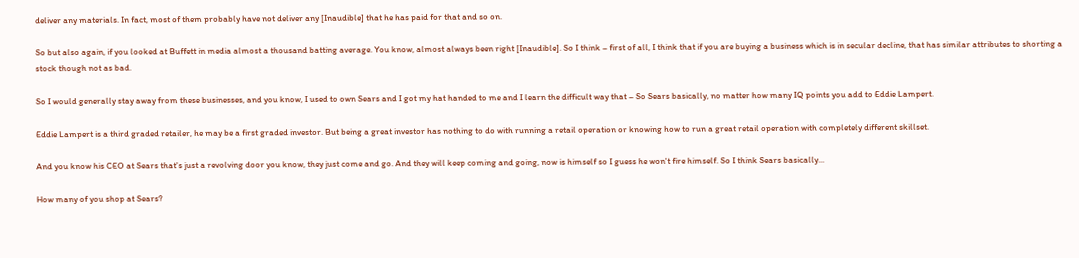deliver any materials. In fact, most of them probably have not deliver any [Inaudible] that he has paid for that and so on.

So but also again, if you looked at Buffett in media almost a thousand batting average. You know, almost always been right [Inaudible]. So I think – first of all, I think that if you are buying a business which is in secular decline, that has similar attributes to shorting a stock though not as bad.

So I would generally stay away from these businesses, and you know, I used to own Sears and I got my hat handed to me and I learn the difficult way that – So Sears basically, no matter how many IQ points you add to Eddie Lampert.

Eddie Lampert is a third graded retailer, he may be a first graded investor. But being a great investor has nothing to do with running a retail operation or knowing how to run a great retail operation with completely different skillset.

And you know his CEO at Sears that's just a revolving door you know, they just come and go. And they will keep coming and going, now is himself so I guess he won't fire himself. So I think Sears basically...

How many of you shop at Sears?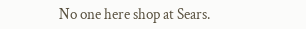No one here shop at Sears.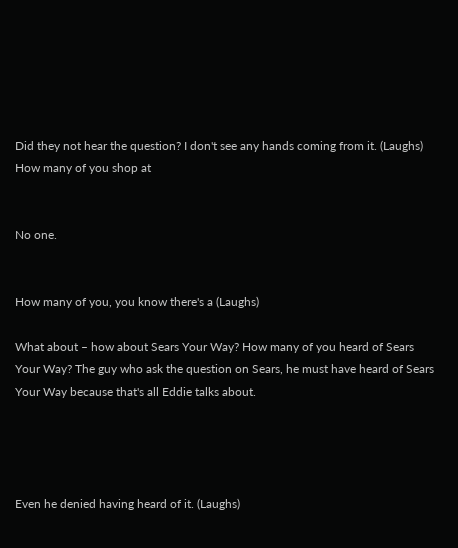Did they not hear the question? I don't see any hands coming from it. (Laughs) How many of you shop at


No one.


How many of you, you know there's a (Laughs)

What about – how about Sears Your Way? How many of you heard of Sears Your Way? The guy who ask the question on Sears, he must have heard of Sears Your Way because that's all Eddie talks about.




Even he denied having heard of it. (Laughs)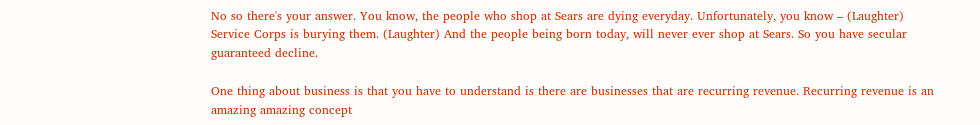No so there's your answer. You know, the people who shop at Sears are dying everyday. Unfortunately, you know – (Laughter) Service Corps is burying them. (Laughter) And the people being born today, will never ever shop at Sears. So you have secular guaranteed decline.

One thing about business is that you have to understand is there are businesses that are recurring revenue. Recurring revenue is an amazing amazing concept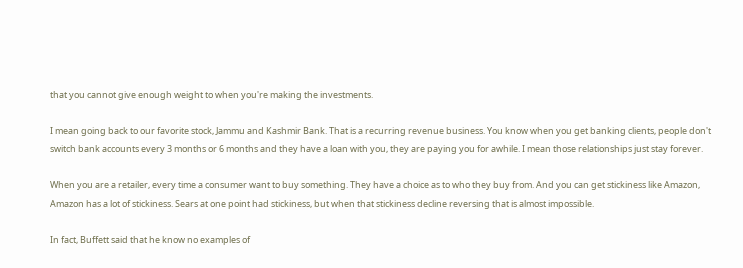that you cannot give enough weight to when you're making the investments.

I mean going back to our favorite stock, Jammu and Kashmir Bank. That is a recurring revenue business. You know when you get banking clients, people don't switch bank accounts every 3 months or 6 months and they have a loan with you, they are paying you for awhile. I mean those relationships just stay forever.

When you are a retailer, every time a consumer want to buy something. They have a choice as to who they buy from. And you can get stickiness like Amazon, Amazon has a lot of stickiness. Sears at one point had stickiness, but when that stickiness decline reversing that is almost impossible.

In fact, Buffett said that he know no examples of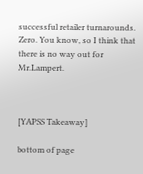successful retailer turnarounds. Zero. You know, so I think that there is no way out for Mr.Lampert.



[YAPSS Takeaway]

bottom of page